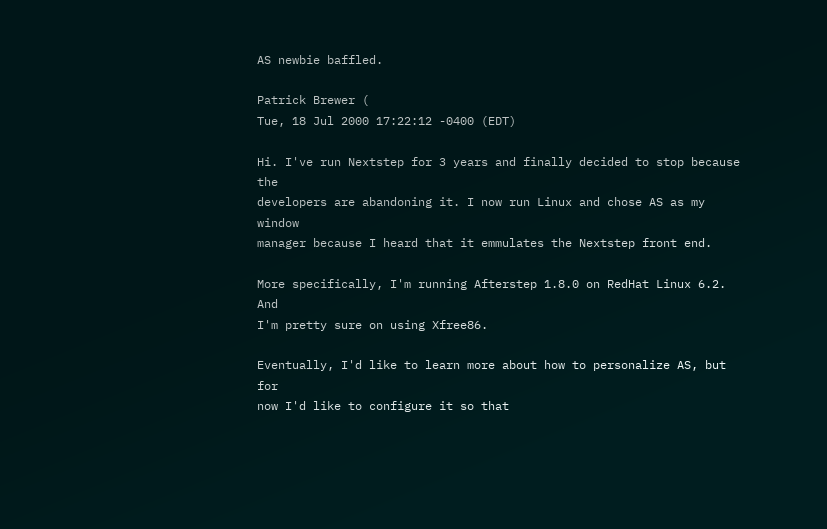AS newbie baffled.

Patrick Brewer (
Tue, 18 Jul 2000 17:22:12 -0400 (EDT)

Hi. I've run Nextstep for 3 years and finally decided to stop because the
developers are abandoning it. I now run Linux and chose AS as my window
manager because I heard that it emmulates the Nextstep front end.

More specifically, I'm running Afterstep 1.8.0 on RedHat Linux 6.2. And
I'm pretty sure on using Xfree86.

Eventually, I'd like to learn more about how to personalize AS, but for
now I'd like to configure it so that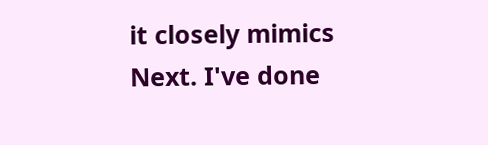it closely mimics Next. I've done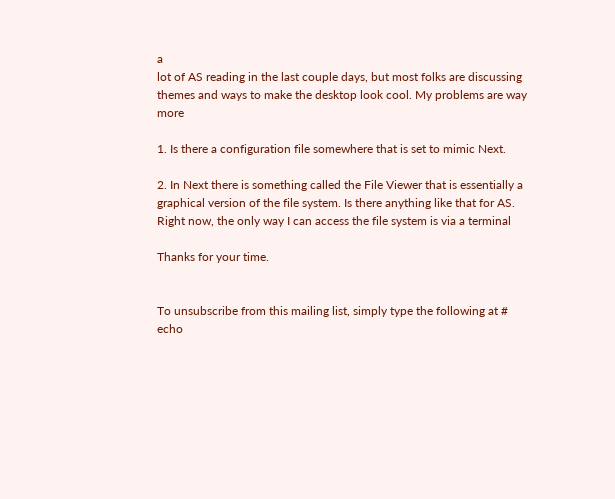a
lot of AS reading in the last couple days, but most folks are discussing
themes and ways to make the desktop look cool. My problems are way more

1. Is there a configuration file somewhere that is set to mimic Next.

2. In Next there is something called the File Viewer that is essentially a
graphical version of the file system. Is there anything like that for AS.
Right now, the only way I can access the file system is via a terminal

Thanks for your time.


To unsubscribe from this mailing list, simply type the following at #
echo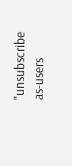"unsubscribe as-users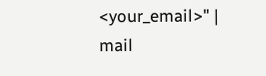<your_email>" | mail